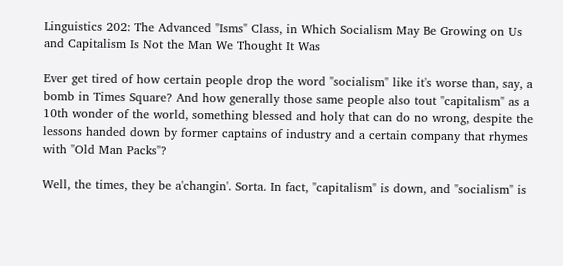Linguistics 202: The Advanced "Isms" Class, in Which Socialism May Be Growing on Us and Capitalism Is Not the Man We Thought It Was

Ever get tired of how certain people drop the word "socialism" like it's worse than, say, a bomb in Times Square? And how generally those same people also tout "capitalism" as a 10th wonder of the world, something blessed and holy that can do no wrong, despite the lessons handed down by former captains of industry and a certain company that rhymes with "Old Man Packs"?

Well, the times, they be a'changin'. Sorta. In fact, "capitalism" is down, and "socialism" is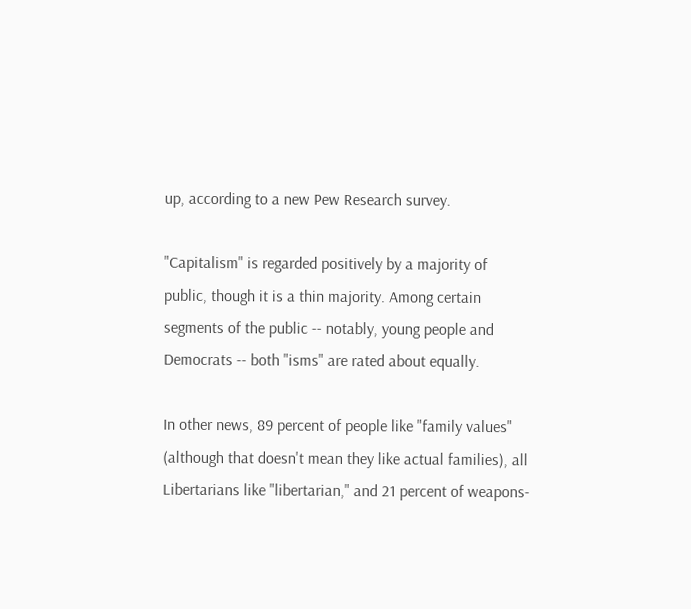up, according to a new Pew Research survey.

"Capitalism" is regarded positively by a majority of public, though it is a thin majority. Among certain segments of the public -- notably, young people and Democrats -- both "isms" are rated about equally.

In other news, 89 percent of people like "family values" (although that doesn't mean they like actual families), all Libertarians like "libertarian," and 21 percent of weapons-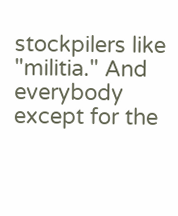stockpilers like "militia." And everybody except for the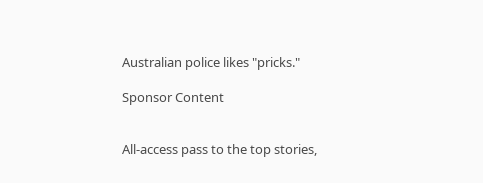Australian police likes "pricks."

Sponsor Content


All-access pass to the top stories,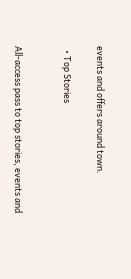events and offers around town.

  • Top Stories


All-access pass to top stories, events and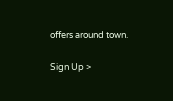offers around town.

Sign Up >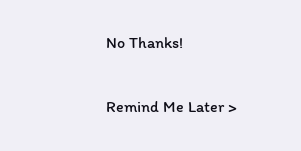No Thanks!

Remind Me Later >